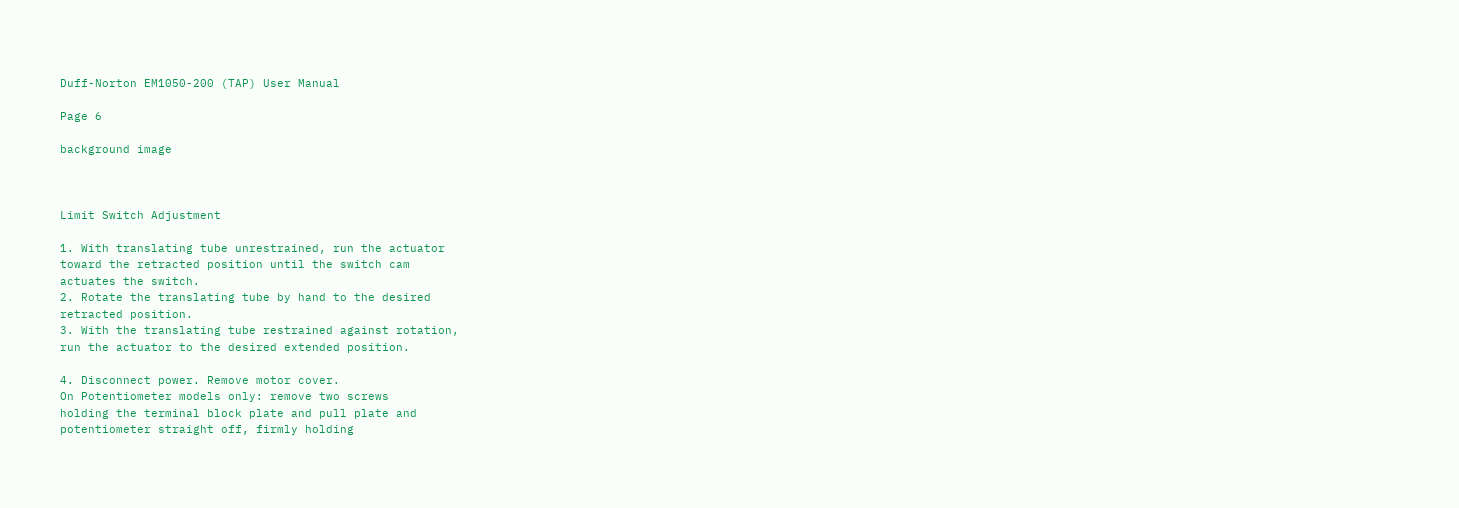Duff-Norton EM1050-200 (TAP) User Manual

Page 6

background image



Limit Switch Adjustment

1. With translating tube unrestrained, run the actuator
toward the retracted position until the switch cam
actuates the switch.
2. Rotate the translating tube by hand to the desired
retracted position.
3. With the translating tube restrained against rotation,
run the actuator to the desired extended position.

4. Disconnect power. Remove motor cover.
On Potentiometer models only: remove two screws
holding the terminal block plate and pull plate and
potentiometer straight off, firmly holding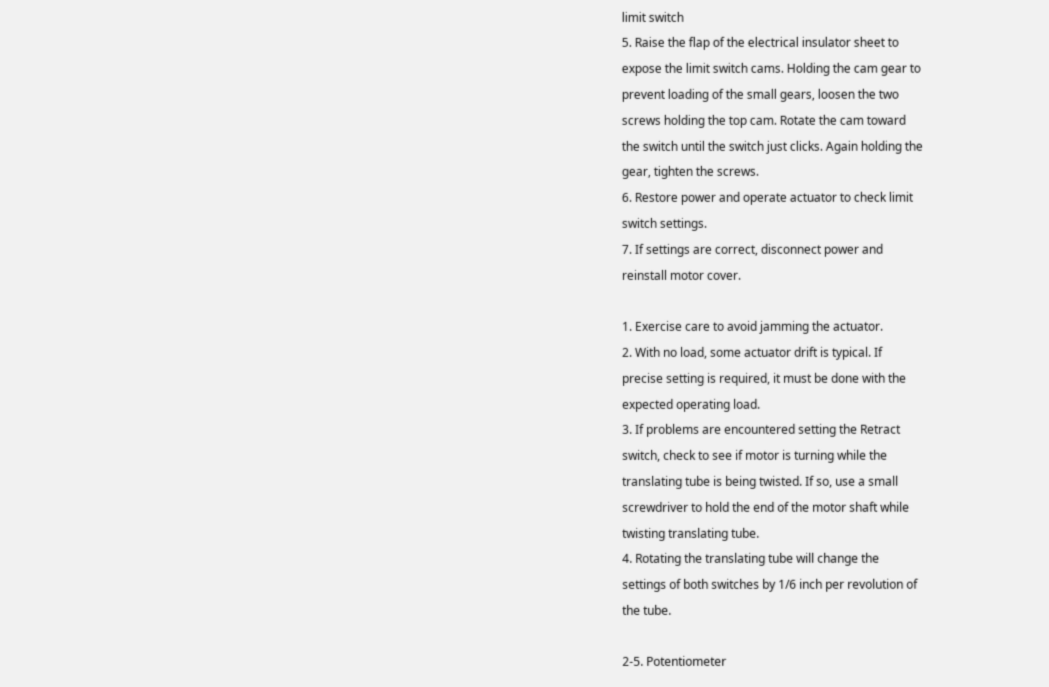limit switch
5. Raise the flap of the electrical insulator sheet to
expose the limit switch cams. Holding the cam gear to
prevent loading of the small gears, loosen the two
screws holding the top cam. Rotate the cam toward
the switch until the switch just clicks. Again holding the
gear, tighten the screws.
6. Restore power and operate actuator to check limit
switch settings.
7. If settings are correct, disconnect power and
reinstall motor cover.

1. Exercise care to avoid jamming the actuator.
2. With no load, some actuator drift is typical. If
precise setting is required, it must be done with the
expected operating load.
3. If problems are encountered setting the Retract
switch, check to see if motor is turning while the
translating tube is being twisted. If so, use a small
screwdriver to hold the end of the motor shaft while
twisting translating tube.
4. Rotating the translating tube will change the
settings of both switches by 1/6 inch per revolution of
the tube.

2-5. Potentiometer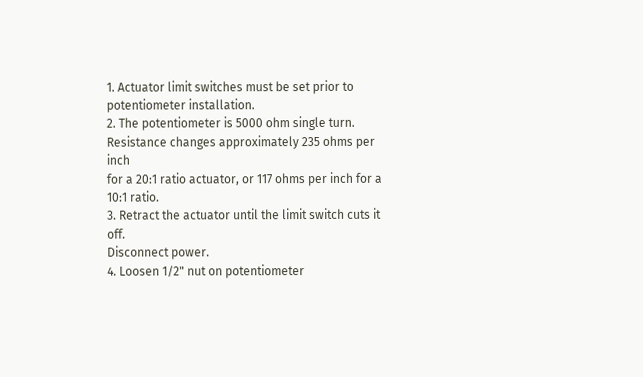1. Actuator limit switches must be set prior to
potentiometer installation.
2. The potentiometer is 5000 ohm single turn.
Resistance changes approximately 235 ohms per inch
for a 20:1 ratio actuator, or 117 ohms per inch for a
10:1 ratio.
3. Retract the actuator until the limit switch cuts it off.
Disconnect power.
4. Loosen 1/2" nut on potentiometer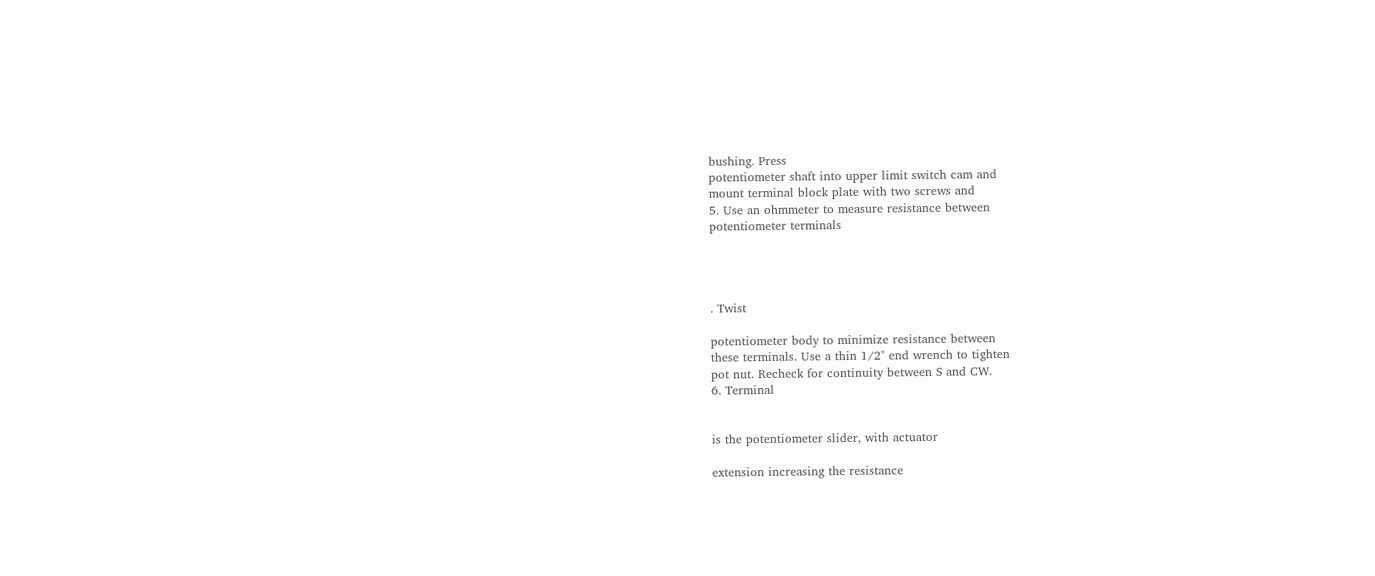bushing. Press
potentiometer shaft into upper limit switch cam and
mount terminal block plate with two screws and
5. Use an ohmmeter to measure resistance between
potentiometer terminals




. Twist

potentiometer body to minimize resistance between
these terminals. Use a thin 1/2" end wrench to tighten
pot nut. Recheck for continuity between S and CW.
6. Terminal


is the potentiometer slider, with actuator

extension increasing the resistance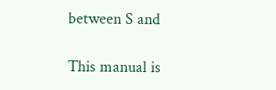between S and

This manual is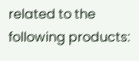related to the following products: